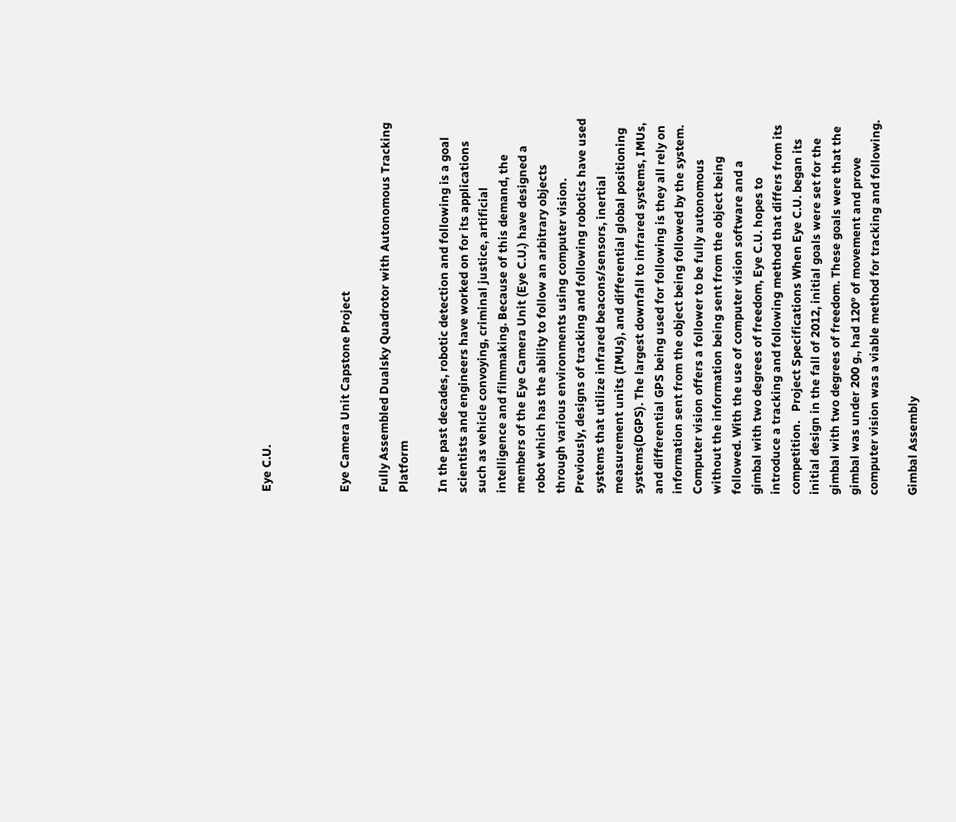Eye C.U.



Eye Camera Unit Capstone Project

Fully Assembled Dualsky Quadrotor with Autonomous Tracking Platform

In the past decades, robotic detection and following is a goal scientists and engineers have worked on for its applications such as vehicle convoying, criminal justice, artificial intelligence and filmmaking. Because of this demand, the members of the Eye Camera Unit (Eye C.U.) have designed a robot which has the ability to follow an arbitrary objects through various environments using computer vision. Previously, designs of tracking and following robotics have used systems that utilize infrared beacons/sensors, inertial measurement units (IMUs), and differential global positioning systems(DGPS). The largest downfall to infrared systems, IMUs, and differential GPS being used for following is they all rely on information sent from the object being followed by the system. Computer vision offers a follower to be fully autonomous without the information being sent from the object being followed. With the use of computer vision software and a gimbal with two degrees of freedom, Eye C.U. hopes to introduce a tracking and following method that differs from its competition.   Project Specifications When Eye C.U. began its initial design in the fall of 2012, initial goals were set for the gimbal with two degrees of freedom. These goals were that the gimbal was under 200 g., had 120° of movement and prove computer vision was a viable method for tracking and following.

Gimbal Assembly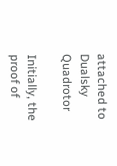attached to Dualsky Quadrotor

Initially, the proof of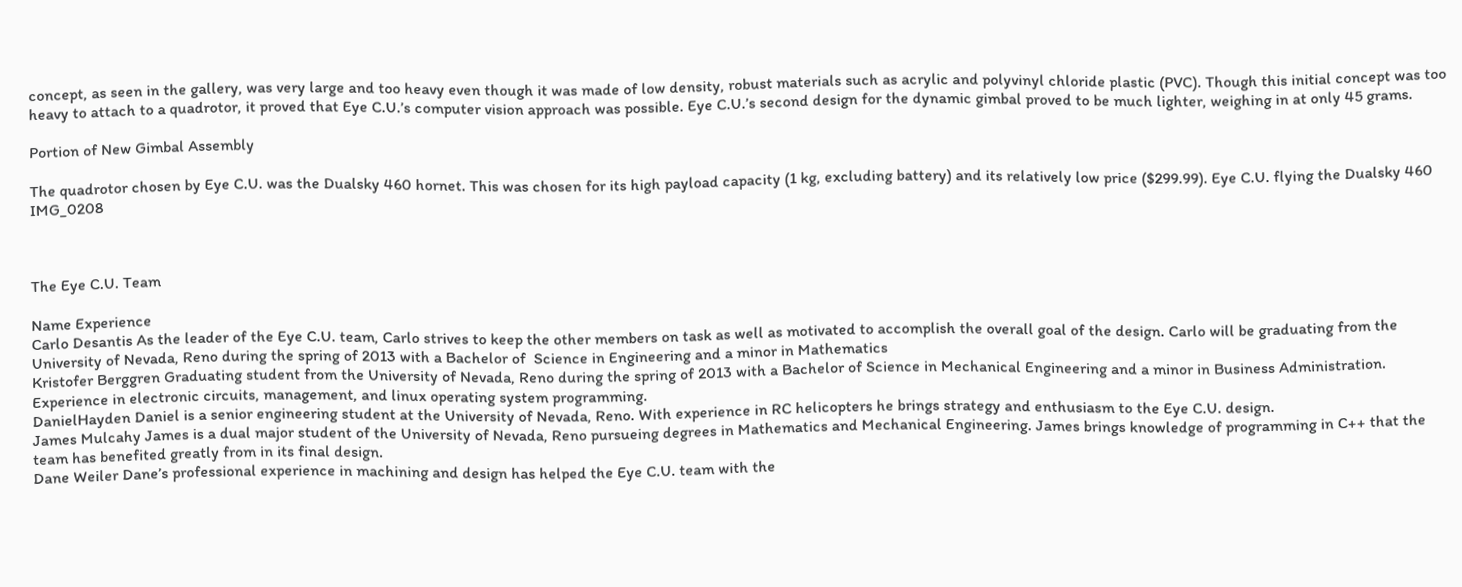concept, as seen in the gallery, was very large and too heavy even though it was made of low density, robust materials such as acrylic and polyvinyl chloride plastic (PVC). Though this initial concept was too heavy to attach to a quadrotor, it proved that Eye C.U.’s computer vision approach was possible. Eye C.U.’s second design for the dynamic gimbal proved to be much lighter, weighing in at only 45 grams.

Portion of New Gimbal Assembly

The quadrotor chosen by Eye C.U. was the Dualsky 460 hornet. This was chosen for its high payload capacity (1 kg, excluding battery) and its relatively low price ($299.99). Eye C.U. flying the Dualsky 460 IMG_0208



The Eye C.U. Team

Name Experience
Carlo Desantis As the leader of the Eye C.U. team, Carlo strives to keep the other members on task as well as motivated to accomplish the overall goal of the design. Carlo will be graduating from the University of Nevada, Reno during the spring of 2013 with a Bachelor of  Science in Engineering and a minor in Mathematics
Kristofer Berggren Graduating student from the University of Nevada, Reno during the spring of 2013 with a Bachelor of Science in Mechanical Engineering and a minor in Business Administration. Experience in electronic circuits, management, and linux operating system programming.
DanielHayden Daniel is a senior engineering student at the University of Nevada, Reno. With experience in RC helicopters he brings strategy and enthusiasm to the Eye C.U. design.
James Mulcahy James is a dual major student of the University of Nevada, Reno pursueing degrees in Mathematics and Mechanical Engineering. James brings knowledge of programming in C++ that the team has benefited greatly from in its final design.
Dane Weiler Dane’s professional experience in machining and design has helped the Eye C.U. team with the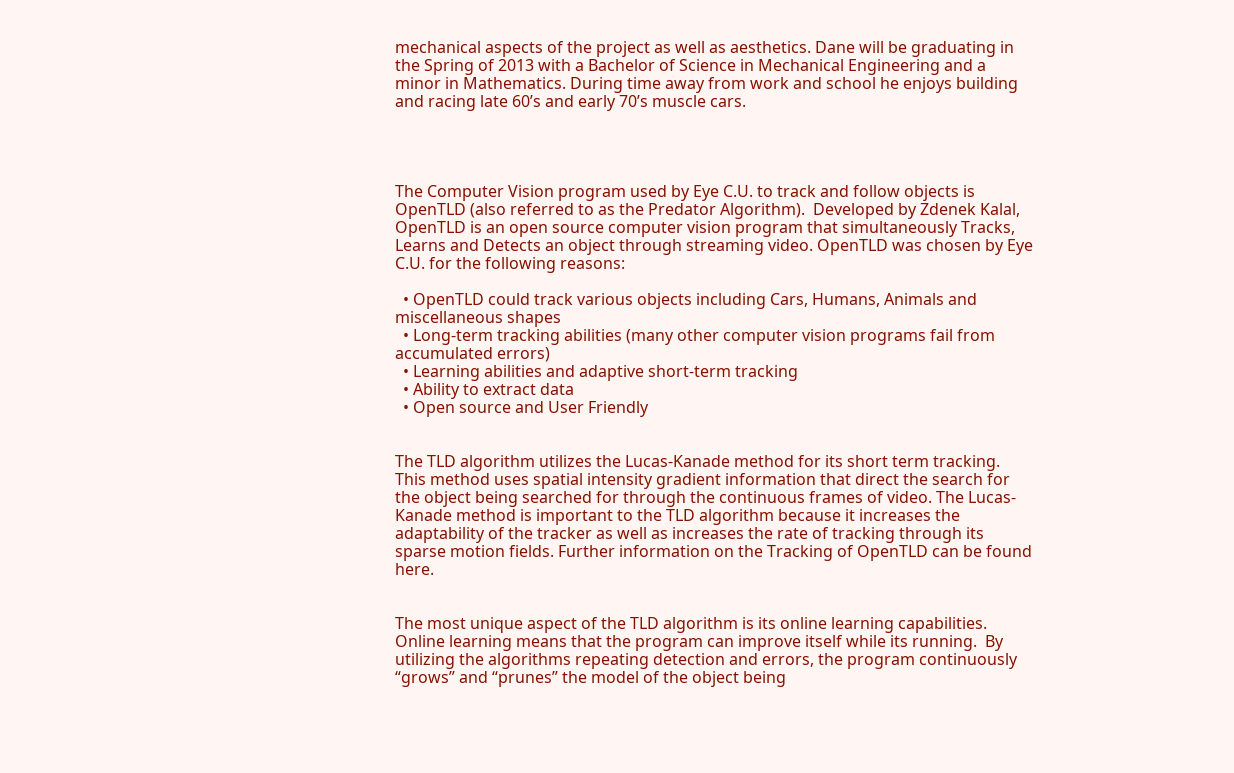mechanical aspects of the project as well as aesthetics. Dane will be graduating in the Spring of 2013 with a Bachelor of Science in Mechanical Engineering and a minor in Mathematics. During time away from work and school he enjoys building and racing late 60’s and early 70’s muscle cars.




The Computer Vision program used by Eye C.U. to track and follow objects is OpenTLD (also referred to as the Predator Algorithm).  Developed by Zdenek Kalal, OpenTLD is an open source computer vision program that simultaneously Tracks, Learns and Detects an object through streaming video. OpenTLD was chosen by Eye C.U. for the following reasons:

  • OpenTLD could track various objects including Cars, Humans, Animals and miscellaneous shapes
  • Long-term tracking abilities (many other computer vision programs fail from accumulated errors)
  • Learning abilities and adaptive short-term tracking
  • Ability to extract data
  • Open source and User Friendly


The TLD algorithm utilizes the Lucas-Kanade method for its short term tracking. This method uses spatial intensity gradient information that direct the search for the object being searched for through the continuous frames of video. The Lucas-Kanade method is important to the TLD algorithm because it increases the adaptability of the tracker as well as increases the rate of tracking through its sparse motion fields. Further information on the Tracking of OpenTLD can be found here.


The most unique aspect of the TLD algorithm is its online learning capabilities. Online learning means that the program can improve itself while its running.  By utilizing the algorithms repeating detection and errors, the program continuously “grows” and “prunes” the model of the object being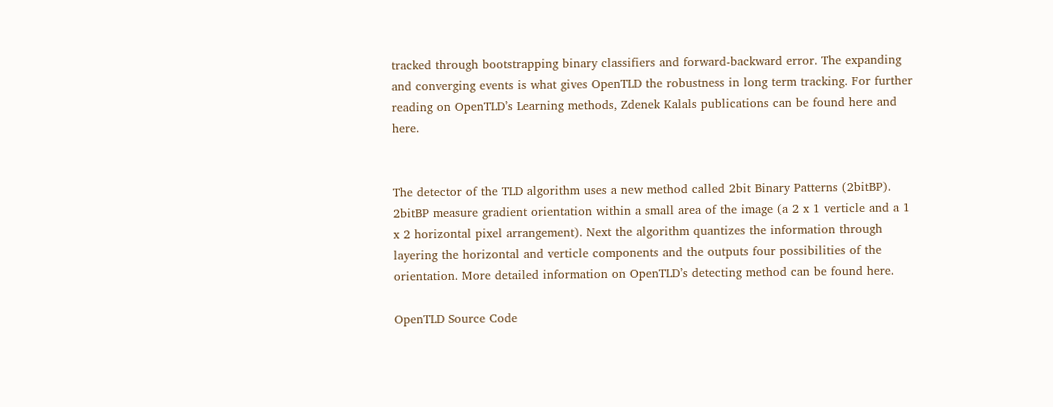tracked through bootstrapping binary classifiers and forward-backward error. The expanding and converging events is what gives OpenTLD the robustness in long term tracking. For further reading on OpenTLD’s Learning methods, Zdenek Kalals publications can be found here and here.


The detector of the TLD algorithm uses a new method called 2bit Binary Patterns (2bitBP). 2bitBP measure gradient orientation within a small area of the image (a 2 x 1 verticle and a 1 x 2 horizontal pixel arrangement). Next the algorithm quantizes the information through layering the horizontal and verticle components and the outputs four possibilities of the orientation. More detailed information on OpenTLD’s detecting method can be found here.

OpenTLD Source Code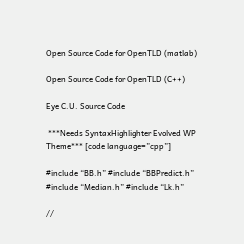Open Source Code for OpenTLD (matlab)

Open Source Code for OpenTLD (C++)

Eye C.U. Source Code

 ***Needs SyntaxHighlighter Evolved WP Theme*** [code language=”cpp”]

#include “BB.h” #include “BBPredict.h” #include “Median.h” #include “Lk.h”

//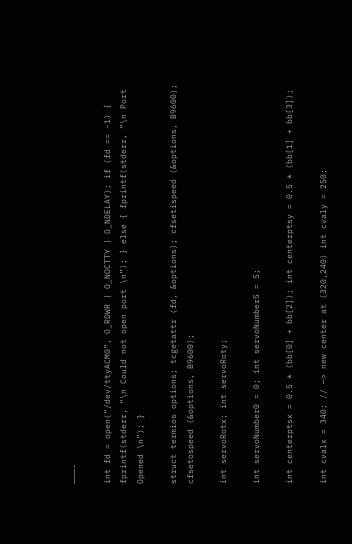———-

int fd = open(“/dev/ttyACM0”, O_RDWR | O_NOCTTY | O_NDELAY); if (fd == -1) { fprintf(stderr, “\n Could not open port \n”); } else { fprintf(stderr, “\n Port Opened \n”); }

struct termios options; tcgetattr (fd, &options); cfsetispeed (&options, B9600); cfsetospeed (&options, B9600);

int servoRotx; int servoRoty;

int servoNumber0 = 0; int servoNumber5 = 5;

int centerptsx = 0.5 * (bb[0] + bb[2]); int centerptsy = 0.5 * (bb[1] + bb[3]);

int cvalx = 340; // —> new center at (320,240) int cvaly = 250;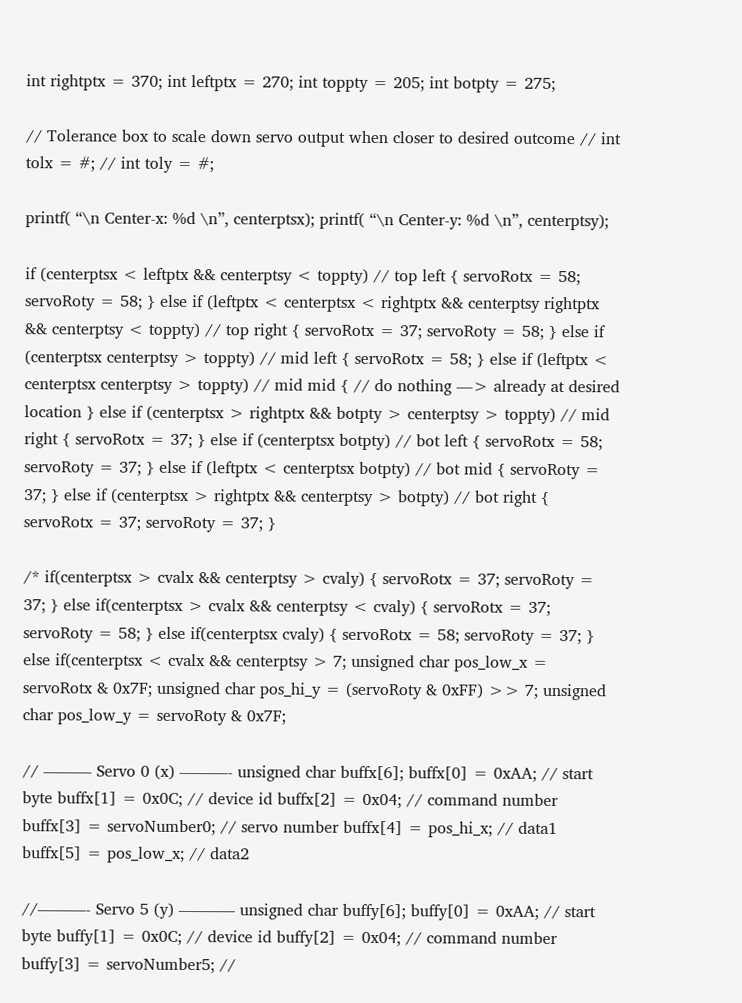int rightptx = 370; int leftptx = 270; int toppty = 205; int botpty = 275;

// Tolerance box to scale down servo output when closer to desired outcome // int tolx = #; // int toly = #;

printf( “\n Center-x: %d \n”, centerptsx); printf( “\n Center-y: %d \n”, centerptsy);

if (centerptsx < leftptx && centerptsy < toppty) // top left { servoRotx = 58; servoRoty = 58; } else if (leftptx < centerptsx < rightptx && centerptsy rightptx && centerptsy < toppty) // top right { servoRotx = 37; servoRoty = 58; } else if (centerptsx centerptsy > toppty) // mid left { servoRotx = 58; } else if (leftptx < centerptsx centerptsy > toppty) // mid mid { // do nothing —> already at desired location } else if (centerptsx > rightptx && botpty > centerptsy > toppty) // mid right { servoRotx = 37; } else if (centerptsx botpty) // bot left { servoRotx = 58; servoRoty = 37; } else if (leftptx < centerptsx botpty) // bot mid { servoRoty = 37; } else if (centerptsx > rightptx && centerptsy > botpty) // bot right { servoRotx = 37; servoRoty = 37; }

/* if(centerptsx > cvalx && centerptsy > cvaly) { servoRotx = 37; servoRoty = 37; } else if(centerptsx > cvalx && centerptsy < cvaly) { servoRotx = 37; servoRoty = 58; } else if(centerptsx cvaly) { servoRotx = 58; servoRoty = 37; } else if(centerptsx < cvalx && centerptsy > 7; unsigned char pos_low_x = servoRotx & 0x7F; unsigned char pos_hi_y = (servoRoty & 0xFF) >> 7; unsigned char pos_low_y = servoRoty & 0x7F;

// ——— Servo 0 (x) ———- unsigned char buffx[6]; buffx[0] = 0xAA; // start byte buffx[1] = 0x0C; // device id buffx[2] = 0x04; // command number buffx[3] = servoNumber0; // servo number buffx[4] = pos_hi_x; // data1 buffx[5] = pos_low_x; // data2

//———- Servo 5 (y) ———– unsigned char buffy[6]; buffy[0] = 0xAA; // start byte buffy[1] = 0x0C; // device id buffy[2] = 0x04; // command number buffy[3] = servoNumber5; //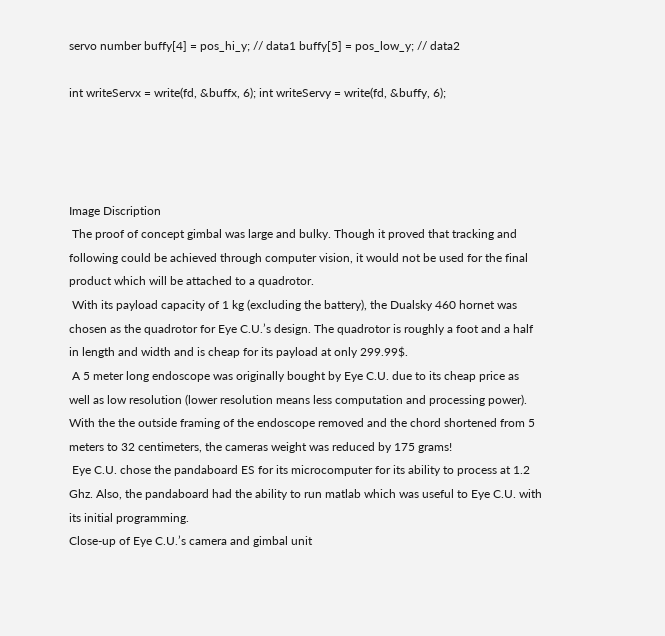servo number buffy[4] = pos_hi_y; // data1 buffy[5] = pos_low_y; // data2

int writeServx = write(fd, &buffx, 6); int writeServy = write(fd, &buffy, 6);




Image Discription
 The proof of concept gimbal was large and bulky. Though it proved that tracking and following could be achieved through computer vision, it would not be used for the final product which will be attached to a quadrotor.
 With its payload capacity of 1 kg (excluding the battery), the Dualsky 460 hornet was chosen as the quadrotor for Eye C.U.’s design. The quadrotor is roughly a foot and a half in length and width and is cheap for its payload at only 299.99$.
 A 5 meter long endoscope was originally bought by Eye C.U. due to its cheap price as well as low resolution (lower resolution means less computation and processing power). With the the outside framing of the endoscope removed and the chord shortened from 5 meters to 32 centimeters, the cameras weight was reduced by 175 grams!
 Eye C.U. chose the pandaboard ES for its microcomputer for its ability to process at 1.2 Ghz. Also, the pandaboard had the ability to run matlab which was useful to Eye C.U. with its initial programming.
Close-up of Eye C.U.’s camera and gimbal unit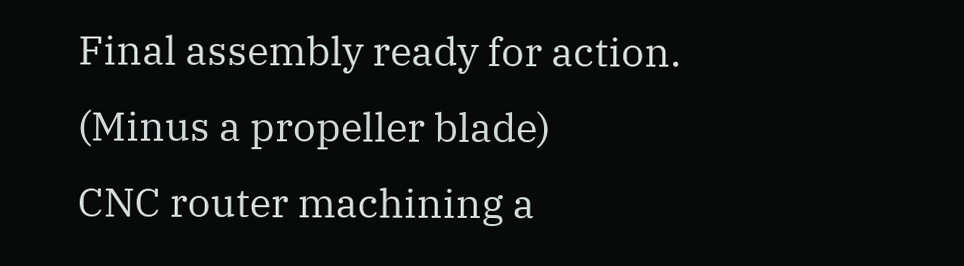Final assembly ready for action. (Minus a propeller blade)
CNC router machining a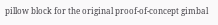pillow block for the original proof-of-concept gimbal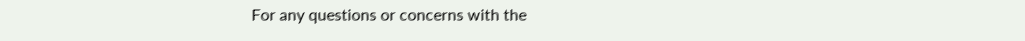For any questions or concerns with the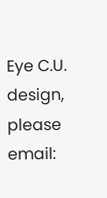Eye C.U. design, please email: